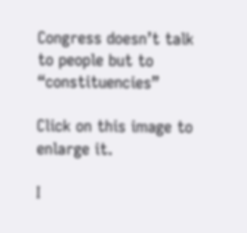Congress doesn’t talk to people but to “constituencies”

Click on this image to enlarge it.

I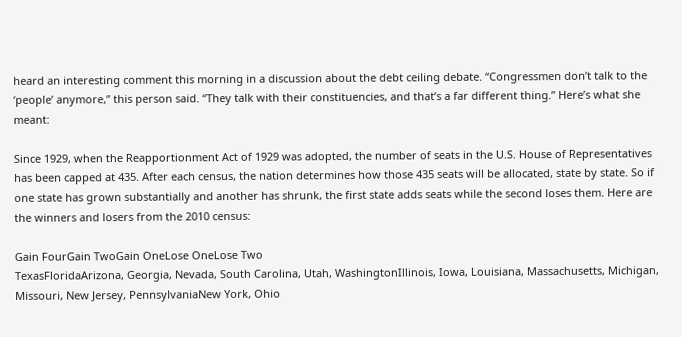heard an interesting comment this morning in a discussion about the debt ceiling debate. “Congressmen don’t talk to the ‘people’ anymore,” this person said. “They talk with their constituencies, and that’s a far different thing.” Here’s what she meant:

Since 1929, when the Reapportionment Act of 1929 was adopted, the number of seats in the U.S. House of Representatives has been capped at 435. After each census, the nation determines how those 435 seats will be allocated, state by state. So if one state has grown substantially and another has shrunk, the first state adds seats while the second loses them. Here are the winners and losers from the 2010 census:

Gain FourGain TwoGain OneLose OneLose Two
TexasFloridaArizona, Georgia, Nevada, South Carolina, Utah, WashingtonIllinois, Iowa, Louisiana, Massachusetts, Michigan, Missouri, New Jersey, PennsylvaniaNew York, Ohio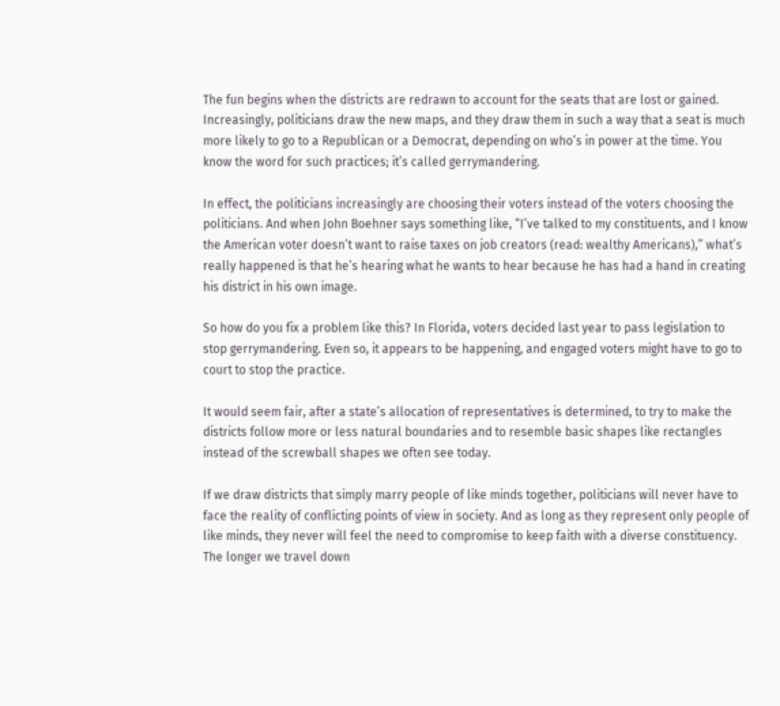The fun begins when the districts are redrawn to account for the seats that are lost or gained. Increasingly, politicians draw the new maps, and they draw them in such a way that a seat is much more likely to go to a Republican or a Democrat, depending on who’s in power at the time. You know the word for such practices; it’s called gerrymandering.

In effect, the politicians increasingly are choosing their voters instead of the voters choosing the politicians. And when John Boehner says something like, “I’ve talked to my constituents, and I know the American voter doesn’t want to raise taxes on job creators (read: wealthy Americans),” what’s really happened is that he’s hearing what he wants to hear because he has had a hand in creating his district in his own image.

So how do you fix a problem like this? In Florida, voters decided last year to pass legislation to stop gerrymandering. Even so, it appears to be happening, and engaged voters might have to go to court to stop the practice.

It would seem fair, after a state’s allocation of representatives is determined, to try to make the districts follow more or less natural boundaries and to resemble basic shapes like rectangles instead of the screwball shapes we often see today.

If we draw districts that simply marry people of like minds together, politicians will never have to face the reality of conflicting points of view in society. And as long as they represent only people of like minds, they never will feel the need to compromise to keep faith with a diverse constituency. The longer we travel down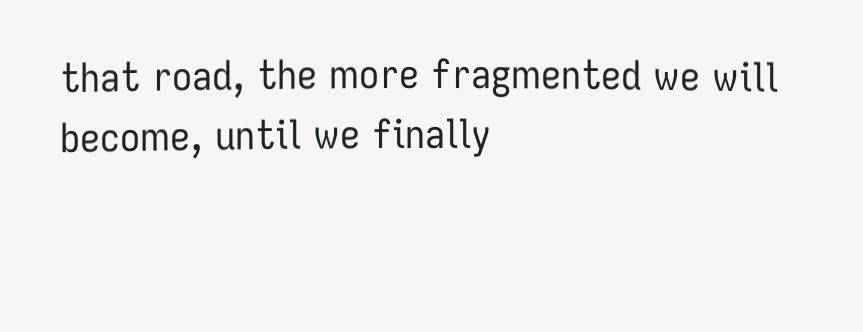that road, the more fragmented we will become, until we finally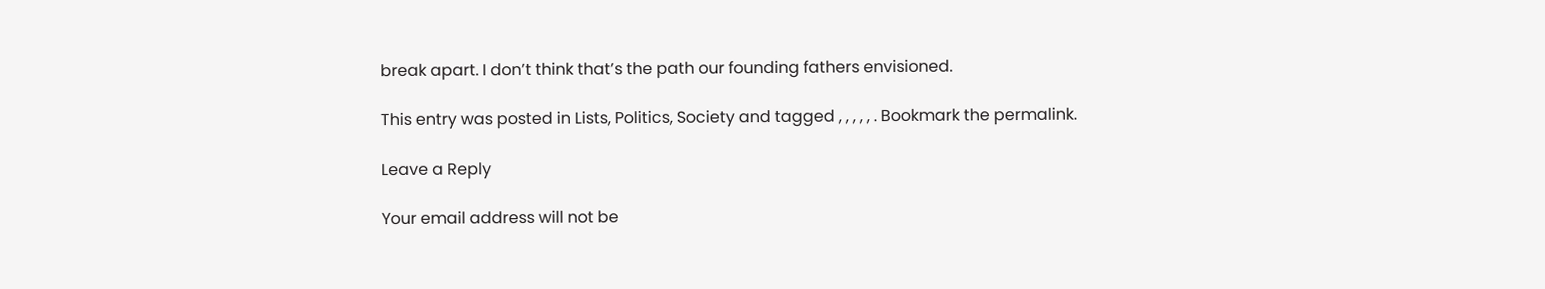break apart. I don’t think that’s the path our founding fathers envisioned.

This entry was posted in Lists, Politics, Society and tagged , , , , , . Bookmark the permalink.

Leave a Reply

Your email address will not be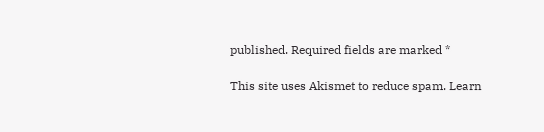published. Required fields are marked *

This site uses Akismet to reduce spam. Learn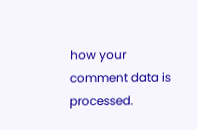how your comment data is processed.